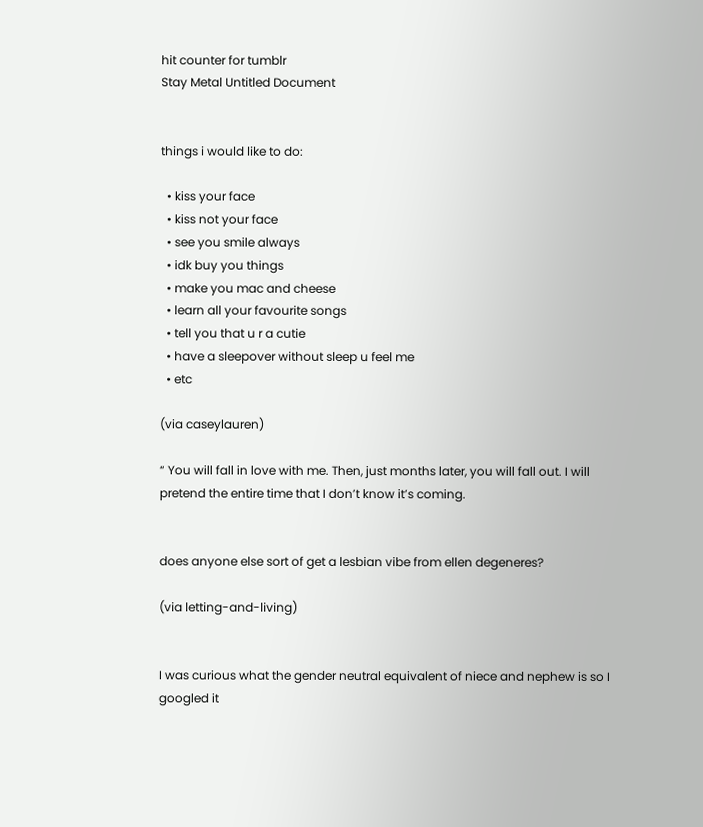hit counter for tumblr
Stay Metal Untitled Document


things i would like to do:

  • kiss your face
  • kiss not your face
  • see you smile always
  • idk buy you things
  • make you mac and cheese
  • learn all your favourite songs
  • tell you that u r a cutie
  • have a sleepover without sleep u feel me
  • etc

(via caseylauren)

“ You will fall in love with me. Then, just months later, you will fall out. I will pretend the entire time that I don’t know it’s coming.


does anyone else sort of get a lesbian vibe from ellen degeneres?

(via letting-and-living)


I was curious what the gender neutral equivalent of niece and nephew is so I googled it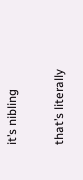it’s nibling

that’s literally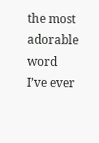the most adorable word I’ve ever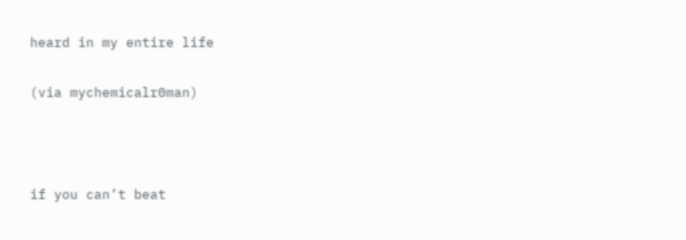heard in my entire life

(via mychemicalr0man)



if you can’t beat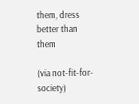them, dress better than them

(via not-fit-for-society)